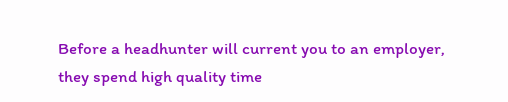Before a headhunter will current you to an employer, they spend high quality time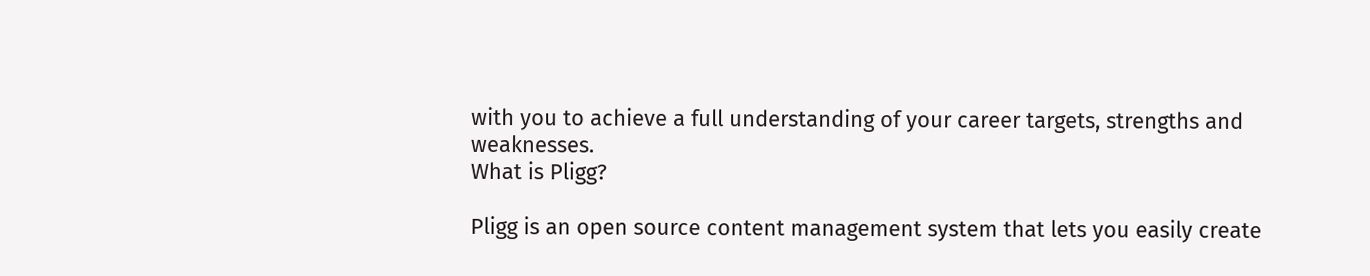with you to achieve a full understanding of your career targets, strengths and weaknesses.
What is Pligg?

Pligg is an open source content management system that lets you easily create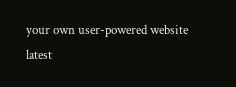your own user-powered website latest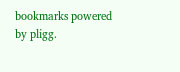bookmarks powered by pligg.